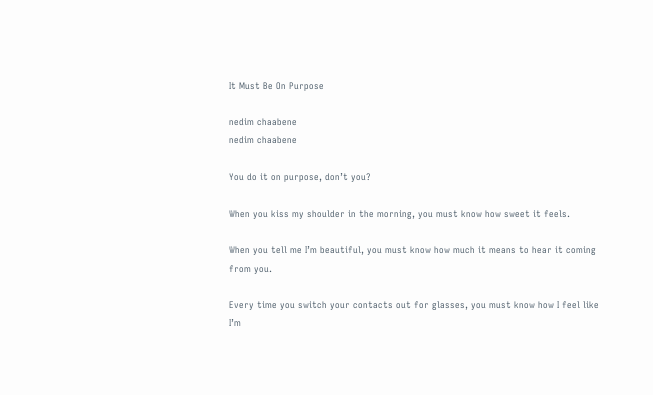It Must Be On Purpose

nedim chaabene
nedim chaabene

You do it on purpose, don’t you?

When you kiss my shoulder in the morning, you must know how sweet it feels.

When you tell me I’m beautiful, you must know how much it means to hear it coming from you.

Every time you switch your contacts out for glasses, you must know how I feel like I’m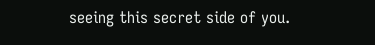seeing this secret side of you.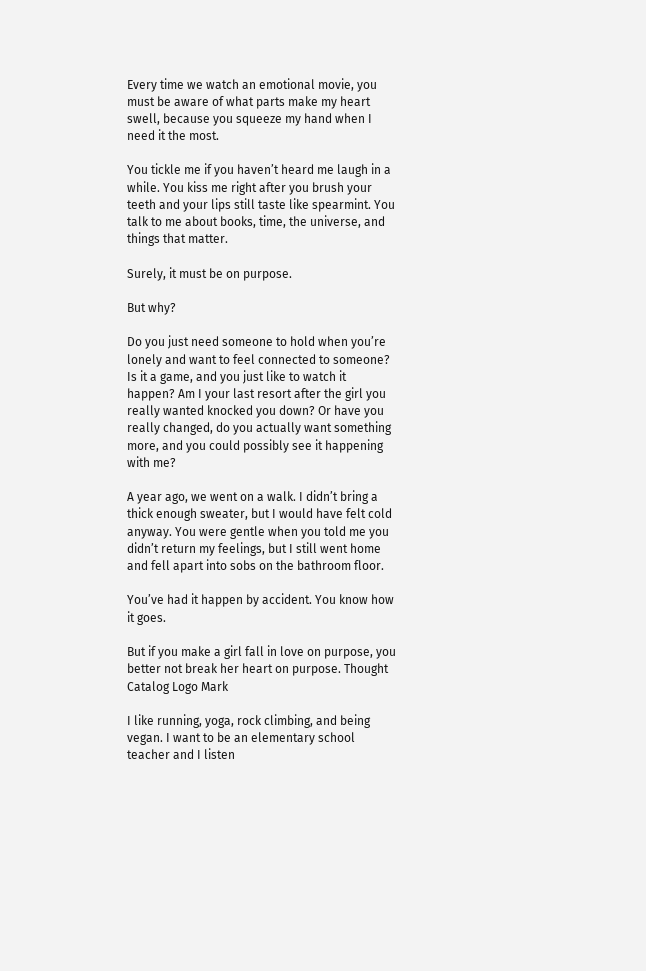Every time we watch an emotional movie, you must be aware of what parts make my heart swell, because you squeeze my hand when I need it the most.

You tickle me if you haven’t heard me laugh in a while. You kiss me right after you brush your teeth and your lips still taste like spearmint. You talk to me about books, time, the universe, and things that matter.

Surely, it must be on purpose.

But why?

Do you just need someone to hold when you’re lonely and want to feel connected to someone? Is it a game, and you just like to watch it happen? Am I your last resort after the girl you really wanted knocked you down? Or have you really changed, do you actually want something more, and you could possibly see it happening with me?

A year ago, we went on a walk. I didn’t bring a thick enough sweater, but I would have felt cold anyway. You were gentle when you told me you didn’t return my feelings, but I still went home and fell apart into sobs on the bathroom floor.

You’ve had it happen by accident. You know how it goes.

But if you make a girl fall in love on purpose, you better not break her heart on purpose. Thought Catalog Logo Mark

I like running, yoga, rock climbing, and being vegan. I want to be an elementary school teacher and I listen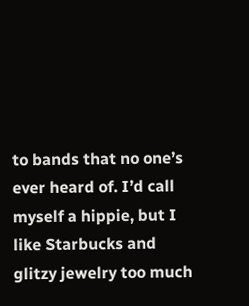to bands that no one’s ever heard of. I’d call myself a hippie, but I like Starbucks and glitzy jewelry too much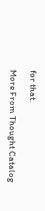for that.

More From Thought Catalog